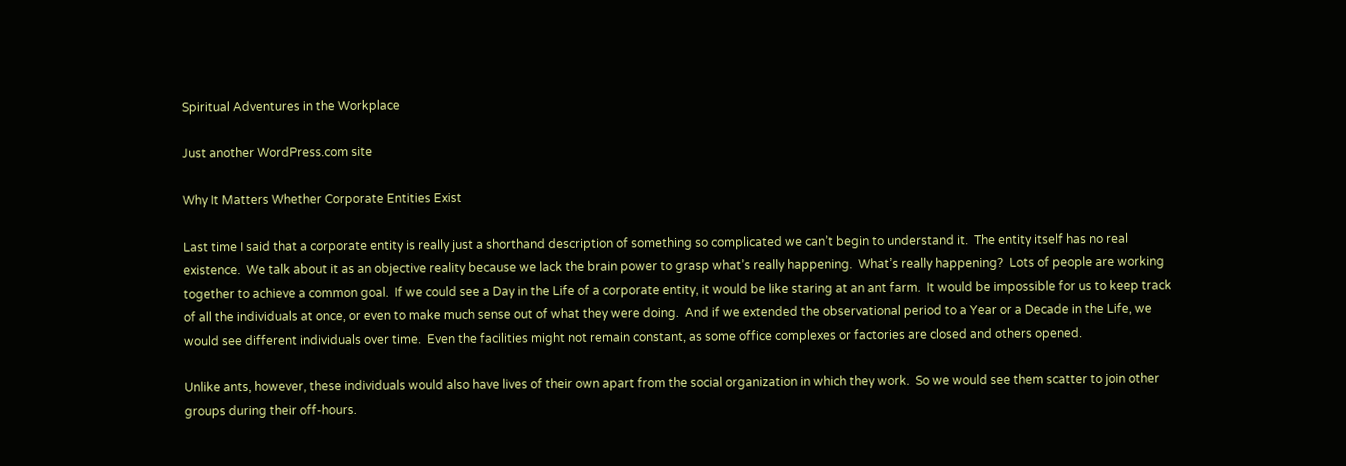Spiritual Adventures in the Workplace

Just another WordPress.com site

Why It Matters Whether Corporate Entities Exist

Last time I said that a corporate entity is really just a shorthand description of something so complicated we can’t begin to understand it.  The entity itself has no real existence.  We talk about it as an objective reality because we lack the brain power to grasp what’s really happening.  What’s really happening?  Lots of people are working together to achieve a common goal.  If we could see a Day in the Life of a corporate entity, it would be like staring at an ant farm.  It would be impossible for us to keep track of all the individuals at once, or even to make much sense out of what they were doing.  And if we extended the observational period to a Year or a Decade in the Life, we would see different individuals over time.  Even the facilities might not remain constant, as some office complexes or factories are closed and others opened.

Unlike ants, however, these individuals would also have lives of their own apart from the social organization in which they work.  So we would see them scatter to join other groups during their off-hours.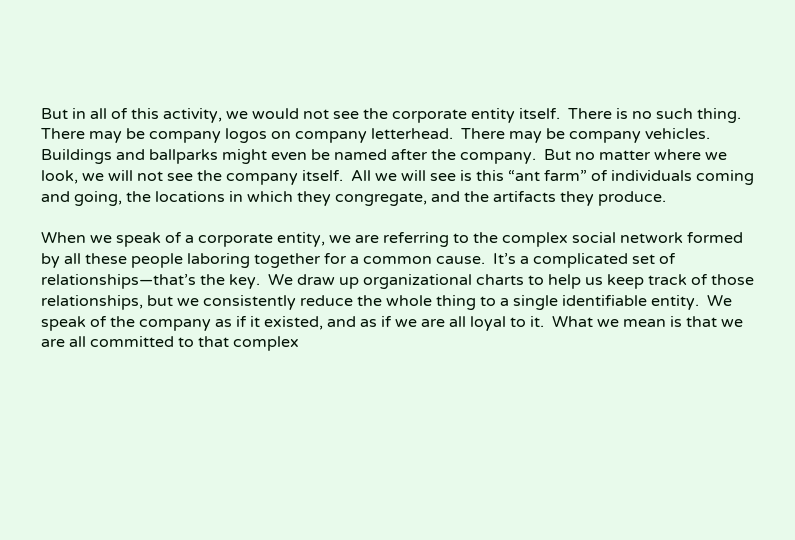But in all of this activity, we would not see the corporate entity itself.  There is no such thing.  There may be company logos on company letterhead.  There may be company vehicles.  Buildings and ballparks might even be named after the company.  But no matter where we look, we will not see the company itself.  All we will see is this “ant farm” of individuals coming and going, the locations in which they congregate, and the artifacts they produce.

When we speak of a corporate entity, we are referring to the complex social network formed by all these people laboring together for a common cause.  It’s a complicated set of relationships—that’s the key.  We draw up organizational charts to help us keep track of those relationships, but we consistently reduce the whole thing to a single identifiable entity.  We speak of the company as if it existed, and as if we are all loyal to it.  What we mean is that we are all committed to that complex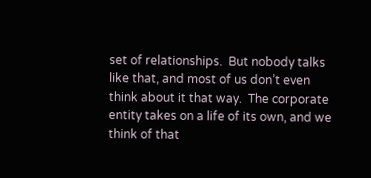set of relationships.  But nobody talks like that, and most of us don’t even think about it that way.  The corporate entity takes on a life of its own, and we think of that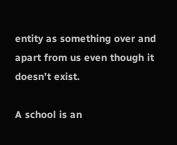entity as something over and apart from us even though it doesn’t exist.

A school is an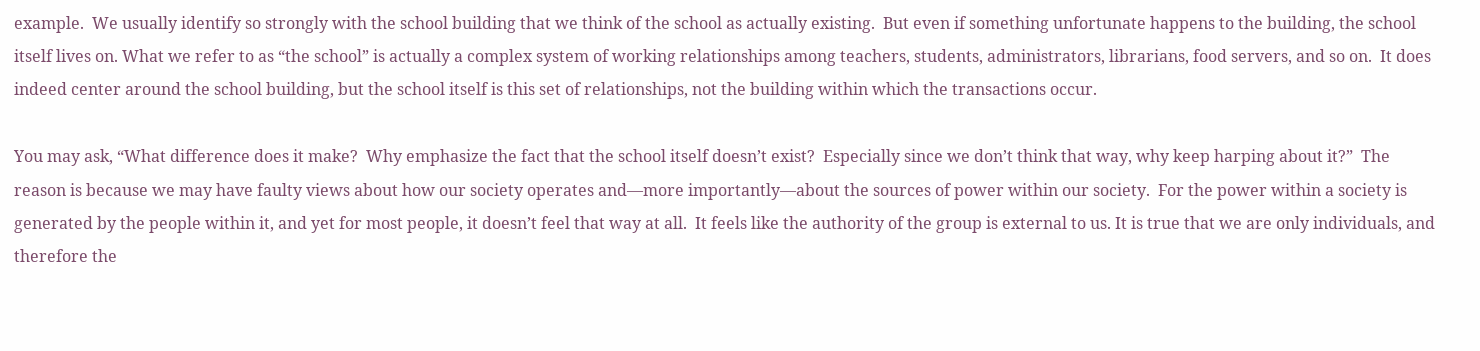example.  We usually identify so strongly with the school building that we think of the school as actually existing.  But even if something unfortunate happens to the building, the school itself lives on. What we refer to as “the school” is actually a complex system of working relationships among teachers, students, administrators, librarians, food servers, and so on.  It does indeed center around the school building, but the school itself is this set of relationships, not the building within which the transactions occur.

You may ask, “What difference does it make?  Why emphasize the fact that the school itself doesn’t exist?  Especially since we don’t think that way, why keep harping about it?”  The reason is because we may have faulty views about how our society operates and—more importantly—about the sources of power within our society.  For the power within a society is generated by the people within it, and yet for most people, it doesn’t feel that way at all.  It feels like the authority of the group is external to us. It is true that we are only individuals, and therefore the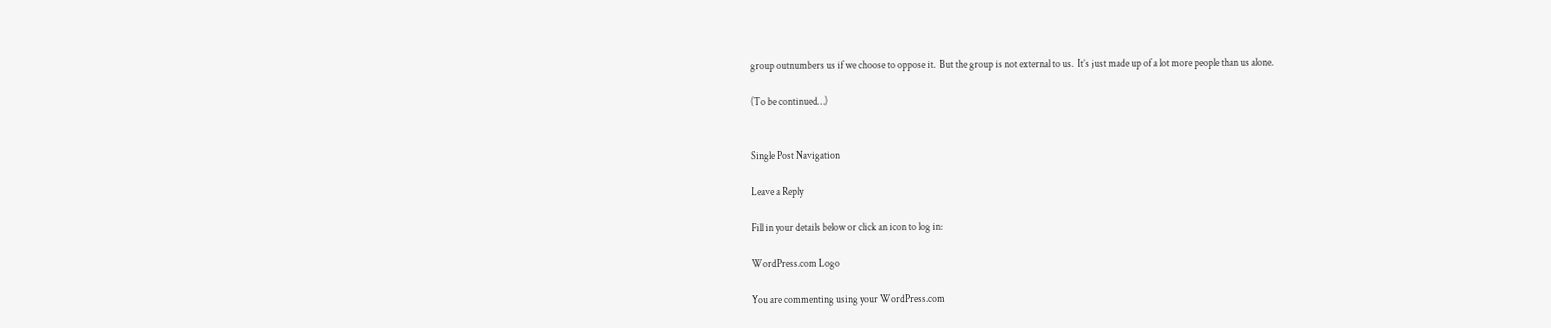group outnumbers us if we choose to oppose it.  But the group is not external to us.  It’s just made up of a lot more people than us alone.

(To be continued…)


Single Post Navigation

Leave a Reply

Fill in your details below or click an icon to log in:

WordPress.com Logo

You are commenting using your WordPress.com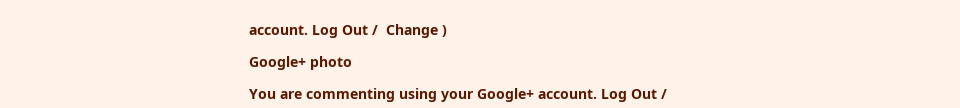account. Log Out /  Change )

Google+ photo

You are commenting using your Google+ account. Log Out /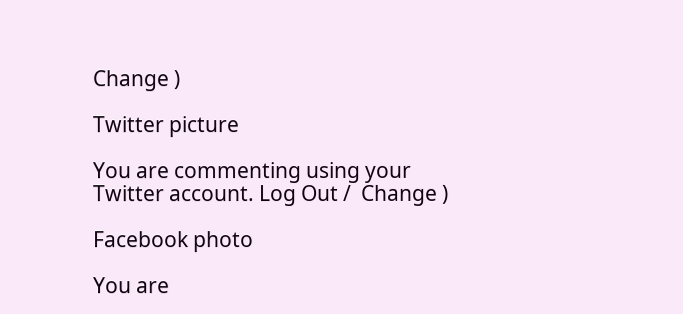Change )

Twitter picture

You are commenting using your Twitter account. Log Out /  Change )

Facebook photo

You are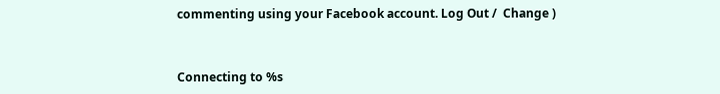commenting using your Facebook account. Log Out /  Change )


Connecting to %s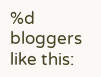%d bloggers like this: